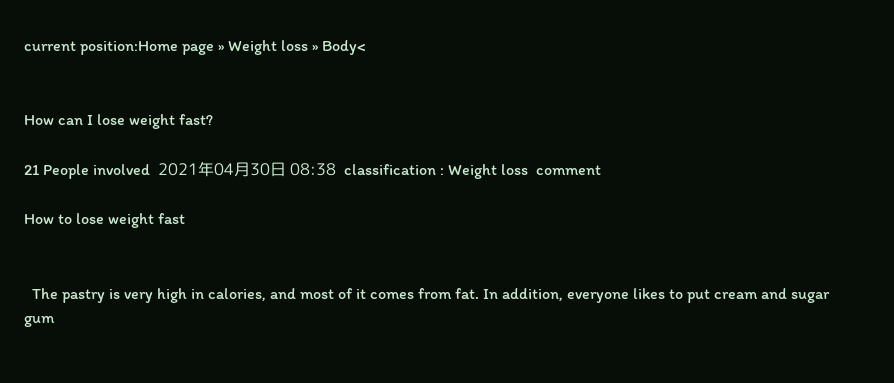current position:Home page » Weight loss » Body<


How can I lose weight fast?

21 People involved  2021年04月30日 08:38  classification : Weight loss  comment

How to lose weight fast


  The pastry is very high in calories, and most of it comes from fat. In addition, everyone likes to put cream and sugar gum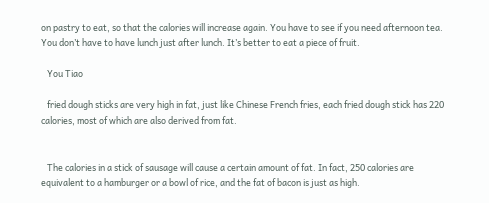on pastry to eat, so that the calories will increase again. You have to see if you need afternoon tea. You don’t have to have lunch just after lunch. It’s better to eat a piece of fruit.

   You Tiao

   fried dough sticks are very high in fat, just like Chinese French fries, each fried dough stick has 220 calories, most of which are also derived from fat.


   The calories in a stick of sausage will cause a certain amount of fat. In fact, 250 calories are equivalent to a hamburger or a bowl of rice, and the fat of bacon is just as high.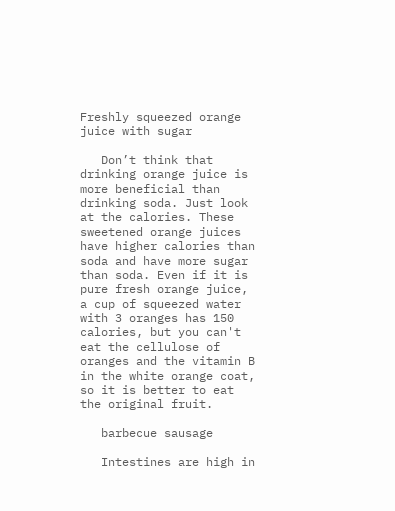Freshly squeezed orange juice with sugar

   Don’t think that drinking orange juice is more beneficial than drinking soda. Just look at the calories. These sweetened orange juices have higher calories than soda and have more sugar than soda. Even if it is pure fresh orange juice, a cup of squeezed water with 3 oranges has 150 calories, but you can't eat the cellulose of oranges and the vitamin B in the white orange coat, so it is better to eat the original fruit.

   barbecue sausage

   Intestines are high in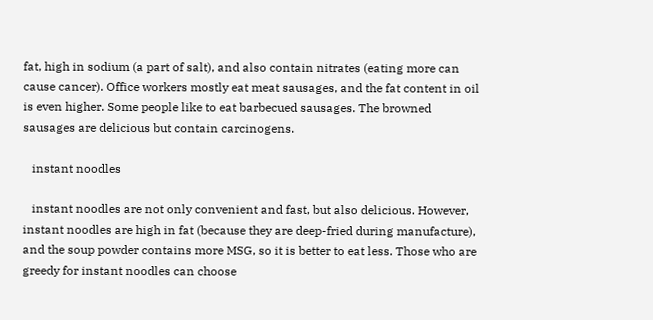fat, high in sodium (a part of salt), and also contain nitrates (eating more can cause cancer). Office workers mostly eat meat sausages, and the fat content in oil is even higher. Some people like to eat barbecued sausages. The browned sausages are delicious but contain carcinogens.

   instant noodles

   instant noodles are not only convenient and fast, but also delicious. However, instant noodles are high in fat (because they are deep-fried during manufacture), and the soup powder contains more MSG, so it is better to eat less. Those who are greedy for instant noodles can choose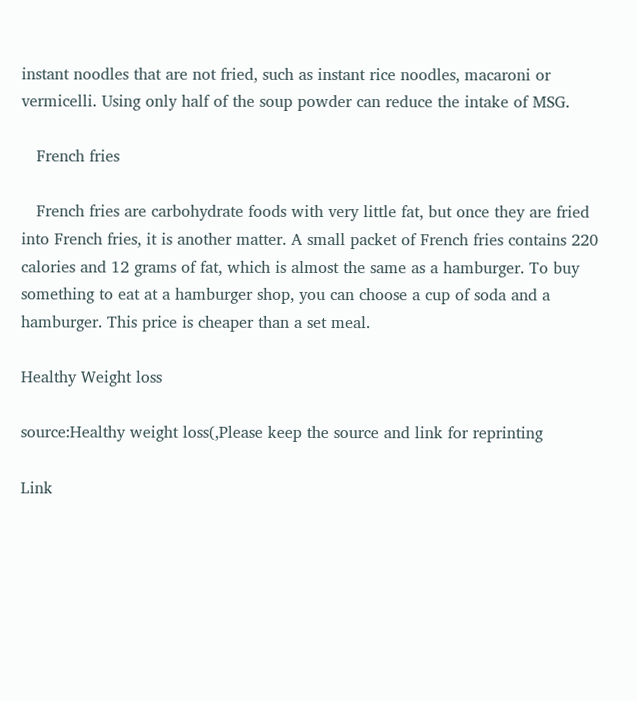instant noodles that are not fried, such as instant rice noodles, macaroni or vermicelli. Using only half of the soup powder can reduce the intake of MSG.

   French fries

   French fries are carbohydrate foods with very little fat, but once they are fried into French fries, it is another matter. A small packet of French fries contains 220 calories and 12 grams of fat, which is almost the same as a hamburger. To buy something to eat at a hamburger shop, you can choose a cup of soda and a hamburger. This price is cheaper than a set meal.

Healthy Weight loss

source:Healthy weight loss(,Please keep the source and link for reprinting

Link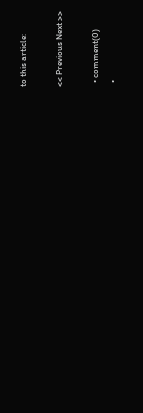to this article:

<< Previous Next >>

  • comment(0)
  •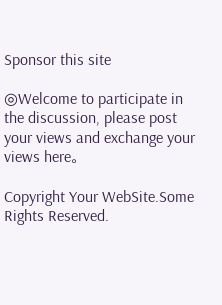Sponsor this site

◎Welcome to participate in the discussion, please post your views and exchange your views here。

Copyright Your WebSite.Some Rights Reserved.